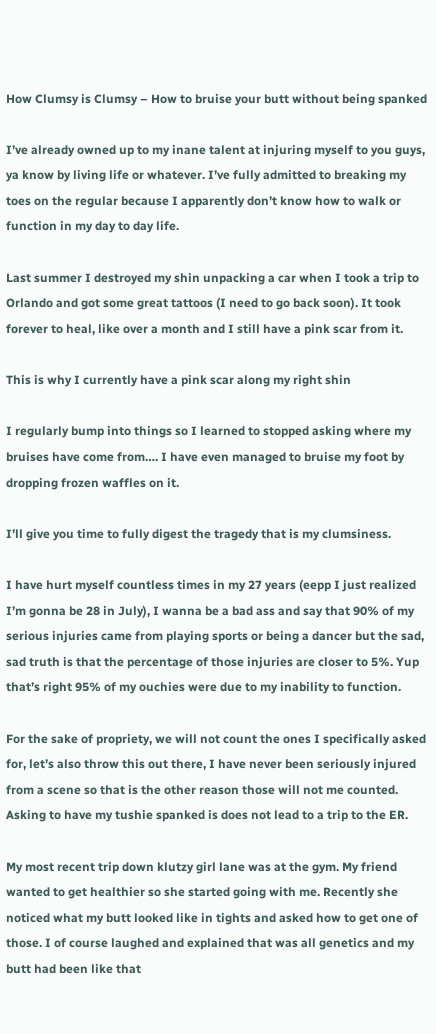How Clumsy is Clumsy – How to bruise your butt without being spanked

I’ve already owned up to my inane talent at injuring myself to you guys, ya know by living life or whatever. I’ve fully admitted to breaking my toes on the regular because I apparently don’t know how to walk or function in my day to day life.

Last summer I destroyed my shin unpacking a car when I took a trip to Orlando and got some great tattoos (I need to go back soon). It took forever to heal, like over a month and I still have a pink scar from it.

This is why I currently have a pink scar along my right shin

I regularly bump into things so I learned to stopped asking where my bruises have come from…. I have even managed to bruise my foot by dropping frozen waffles on it.

I’ll give you time to fully digest the tragedy that is my clumsiness.

I have hurt myself countless times in my 27 years (eepp I just realized I’m gonna be 28 in July), I wanna be a bad ass and say that 90% of my serious injuries came from playing sports or being a dancer but the sad, sad truth is that the percentage of those injuries are closer to 5%. Yup that’s right 95% of my ouchies were due to my inability to function.

For the sake of propriety, we will not count the ones I specifically asked for, let’s also throw this out there, I have never been seriously injured from a scene so that is the other reason those will not me counted. Asking to have my tushie spanked is does not lead to a trip to the ER.

My most recent trip down klutzy girl lane was at the gym. My friend wanted to get healthier so she started going with me. Recently she noticed what my butt looked like in tights and asked how to get one of those. I of course laughed and explained that was all genetics and my butt had been like that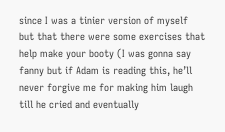since I was a tinier version of myself  but that there were some exercises that help make your booty (I was gonna say fanny but if Adam is reading this, he’ll never forgive me for making him laugh till he cried and eventually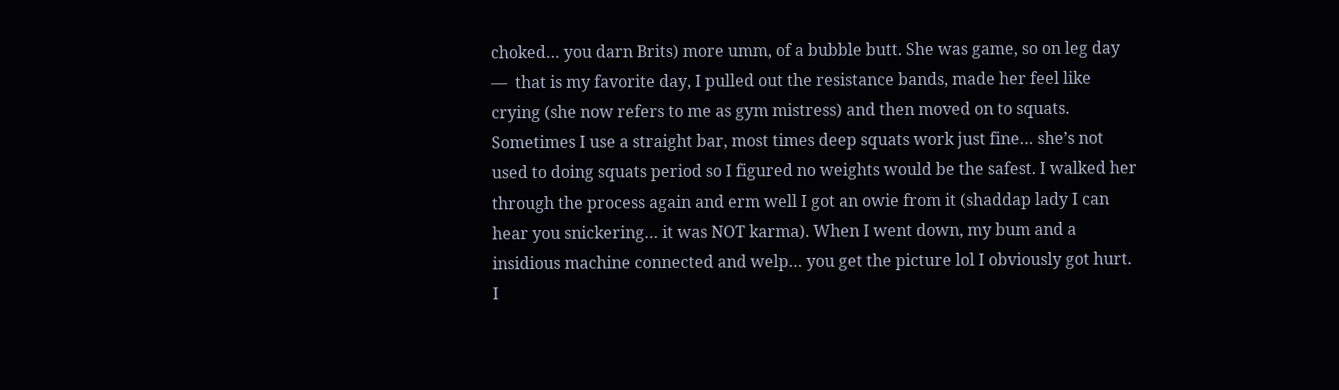choked… you darn Brits) more umm, of a bubble butt. She was game, so on leg day —  that is my favorite day, I pulled out the resistance bands, made her feel like crying (she now refers to me as gym mistress) and then moved on to squats. Sometimes I use a straight bar, most times deep squats work just fine… she’s not used to doing squats period so I figured no weights would be the safest. I walked her through the process again and erm well I got an owie from it (shaddap lady I can hear you snickering… it was NOT karma). When I went down, my bum and a insidious machine connected and welp… you get the picture lol I obviously got hurt. I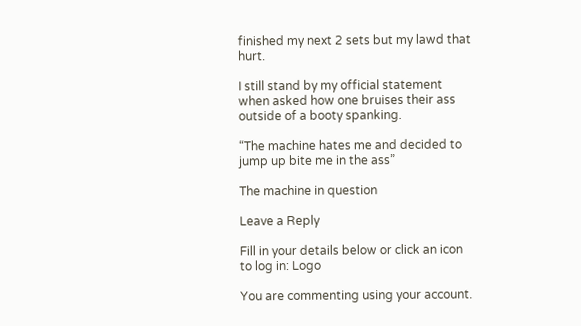finished my next 2 sets but my lawd that hurt.

I still stand by my official statement when asked how one bruises their ass outside of a booty spanking.

“The machine hates me and decided to jump up bite me in the ass”

The machine in question

Leave a Reply

Fill in your details below or click an icon to log in: Logo

You are commenting using your account.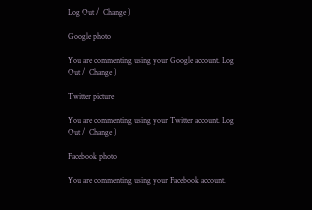Log Out /  Change )

Google photo

You are commenting using your Google account. Log Out /  Change )

Twitter picture

You are commenting using your Twitter account. Log Out /  Change )

Facebook photo

You are commenting using your Facebook account.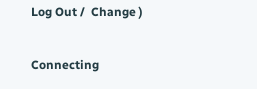Log Out /  Change )

Connecting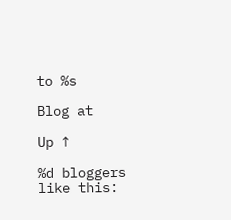to %s

Blog at

Up ↑

%d bloggers like this: